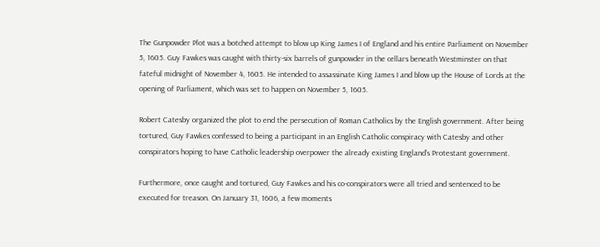The Gunpowder Plot was a botched attempt to blow up King James I of England and his entire Parliament on November 5, 1605. Guy Fawkes was caught with thirty-six barrels of gunpowder in the cellars beneath Westminster on that fateful midnight of November 4, 1605. He intended to assassinate King James I and blow up the House of Lords at the opening of Parliament, which was set to happen on November 5, 1605.

Robert Catesby organized the plot to end the persecution of Roman Catholics by the English government. After being tortured, Guy Fawkes confessed to being a participant in an English Catholic conspiracy with Catesby and other conspirators hoping to have Catholic leadership overpower the already existing England’s Protestant government.

Furthermore, once caught and tortured, Guy Fawkes and his co-conspirators were all tried and sentenced to be executed for treason. On January 31, 1606, a few moments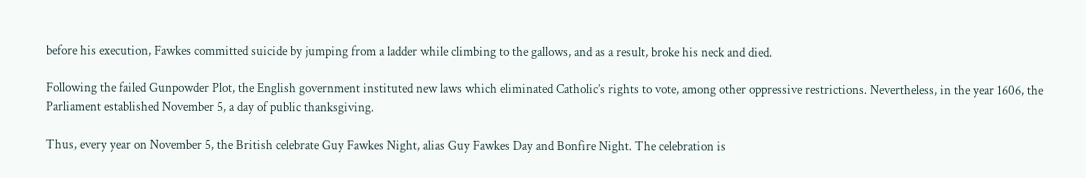before his execution, Fawkes committed suicide by jumping from a ladder while climbing to the gallows, and as a result, broke his neck and died.

Following the failed Gunpowder Plot, the English government instituted new laws which eliminated Catholic’s rights to vote, among other oppressive restrictions. Nevertheless, in the year 1606, the Parliament established November 5, a day of public thanksgiving.

Thus, every year on November 5, the British celebrate Guy Fawkes Night, alias Guy Fawkes Day and Bonfire Night. The celebration is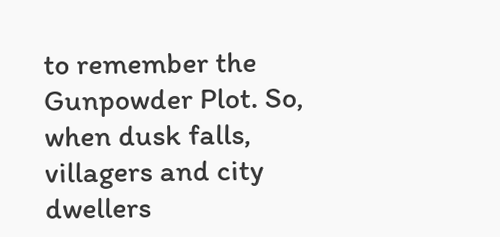to remember the Gunpowder Plot. So, when dusk falls, villagers and city dwellers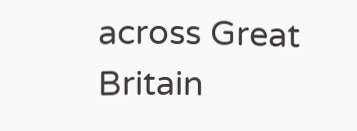across Great Britain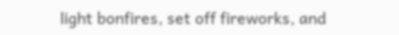light bonfires, set off fireworks, and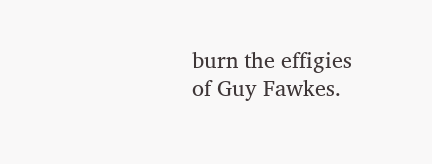burn the effigies of Guy Fawkes.